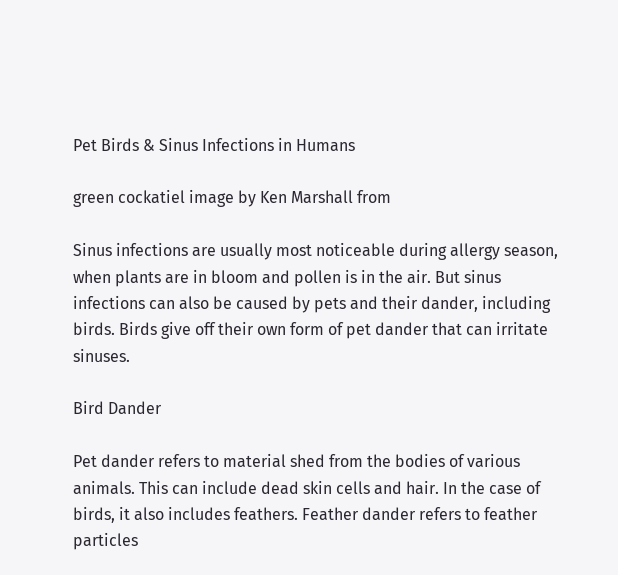Pet Birds & Sinus Infections in Humans

green cockatiel image by Ken Marshall from

Sinus infections are usually most noticeable during allergy season, when plants are in bloom and pollen is in the air. But sinus infections can also be caused by pets and their dander, including birds. Birds give off their own form of pet dander that can irritate sinuses.

Bird Dander

Pet dander refers to material shed from the bodies of various animals. This can include dead skin cells and hair. In the case of birds, it also includes feathers. Feather dander refers to feather particles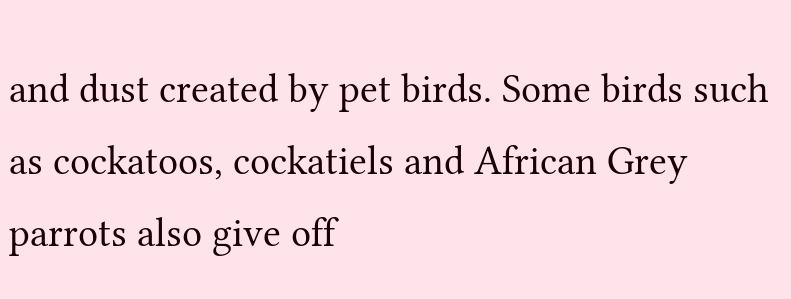and dust created by pet birds. Some birds such as cockatoos, cockatiels and African Grey parrots also give off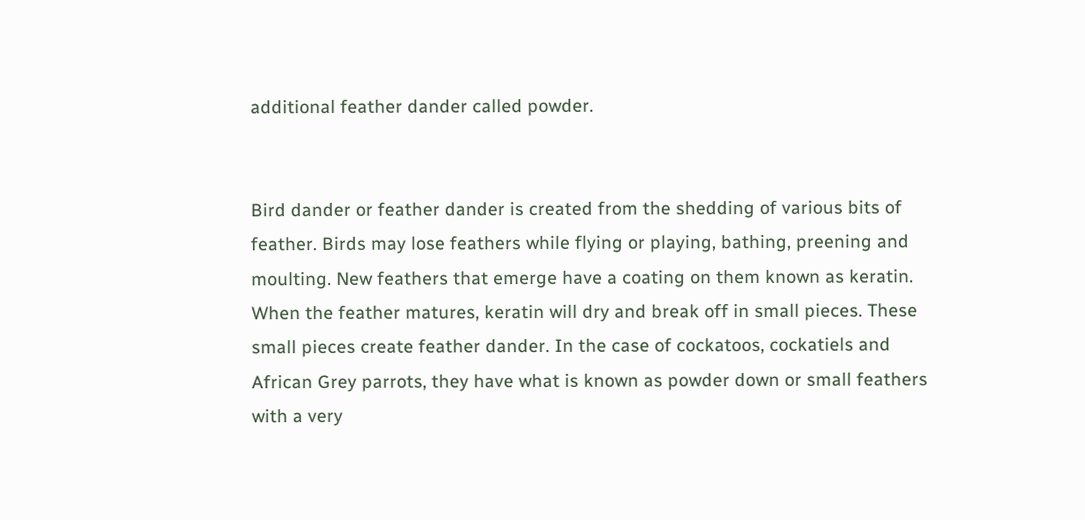additional feather dander called powder.


Bird dander or feather dander is created from the shedding of various bits of feather. Birds may lose feathers while flying or playing, bathing, preening and moulting. New feathers that emerge have a coating on them known as keratin. When the feather matures, keratin will dry and break off in small pieces. These small pieces create feather dander. In the case of cockatoos, cockatiels and African Grey parrots, they have what is known as powder down or small feathers with a very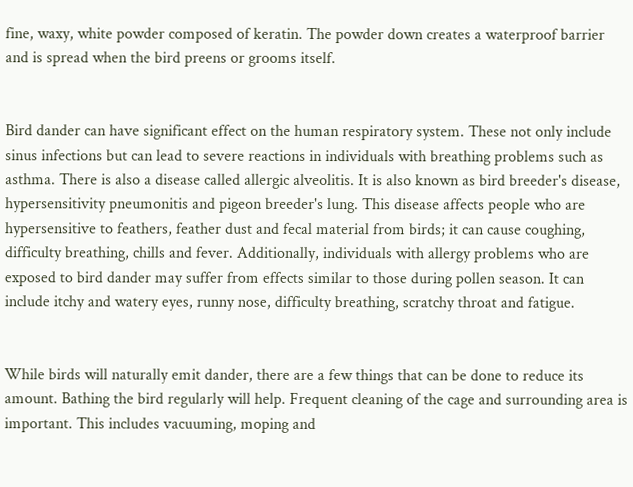fine, waxy, white powder composed of keratin. The powder down creates a waterproof barrier and is spread when the bird preens or grooms itself.


Bird dander can have significant effect on the human respiratory system. These not only include sinus infections but can lead to severe reactions in individuals with breathing problems such as asthma. There is also a disease called allergic alveolitis. It is also known as bird breeder's disease, hypersensitivity pneumonitis and pigeon breeder's lung. This disease affects people who are hypersensitive to feathers, feather dust and fecal material from birds; it can cause coughing, difficulty breathing, chills and fever. Additionally, individuals with allergy problems who are exposed to bird dander may suffer from effects similar to those during pollen season. It can include itchy and watery eyes, runny nose, difficulty breathing, scratchy throat and fatigue.


While birds will naturally emit dander, there are a few things that can be done to reduce its amount. Bathing the bird regularly will help. Frequent cleaning of the cage and surrounding area is important. This includes vacuuming, moping and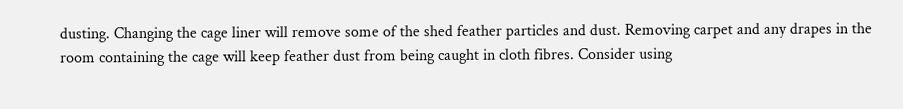dusting. Changing the cage liner will remove some of the shed feather particles and dust. Removing carpet and any drapes in the room containing the cage will keep feather dust from being caught in cloth fibres. Consider using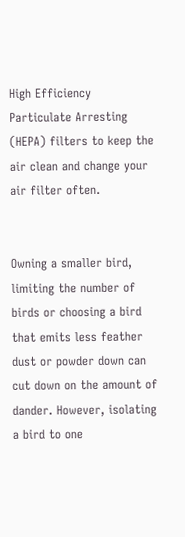High Efficiency Particulate Arresting (HEPA) filters to keep the air clean and change your air filter often.


Owning a smaller bird, limiting the number of birds or choosing a bird that emits less feather dust or powder down can cut down on the amount of dander. However, isolating a bird to one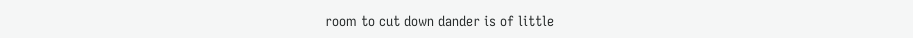room to cut down dander is of little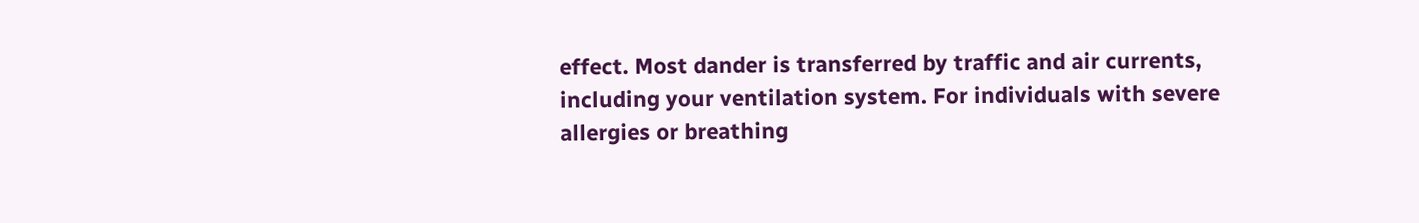effect. Most dander is transferred by traffic and air currents, including your ventilation system. For individuals with severe allergies or breathing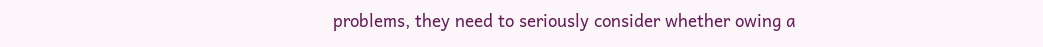problems, they need to seriously consider whether owing a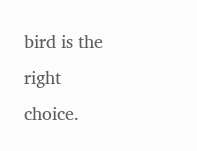bird is the right choice.